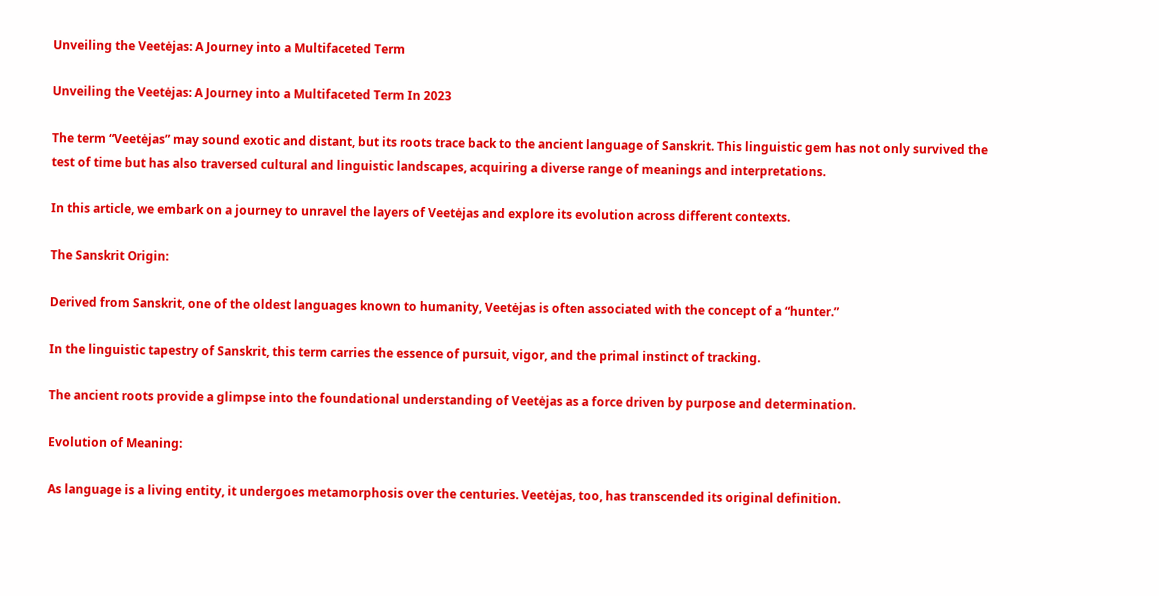Unveiling the Veetėjas: A Journey into a Multifaceted Term

Unveiling the Veetėjas: A Journey into a Multifaceted Term In 2023

The term “Veetėjas” may sound exotic and distant, but its roots trace back to the ancient language of Sanskrit. This linguistic gem has not only survived the test of time but has also traversed cultural and linguistic landscapes, acquiring a diverse range of meanings and interpretations.

In this article, we embark on a journey to unravel the layers of Veetėjas and explore its evolution across different contexts.

The Sanskrit Origin:

Derived from Sanskrit, one of the oldest languages known to humanity, Veetėjas is often associated with the concept of a “hunter.”

In the linguistic tapestry of Sanskrit, this term carries the essence of pursuit, vigor, and the primal instinct of tracking.

The ancient roots provide a glimpse into the foundational understanding of Veetėjas as a force driven by purpose and determination.

Evolution of Meaning:

As language is a living entity, it undergoes metamorphosis over the centuries. Veetėjas, too, has transcended its original definition.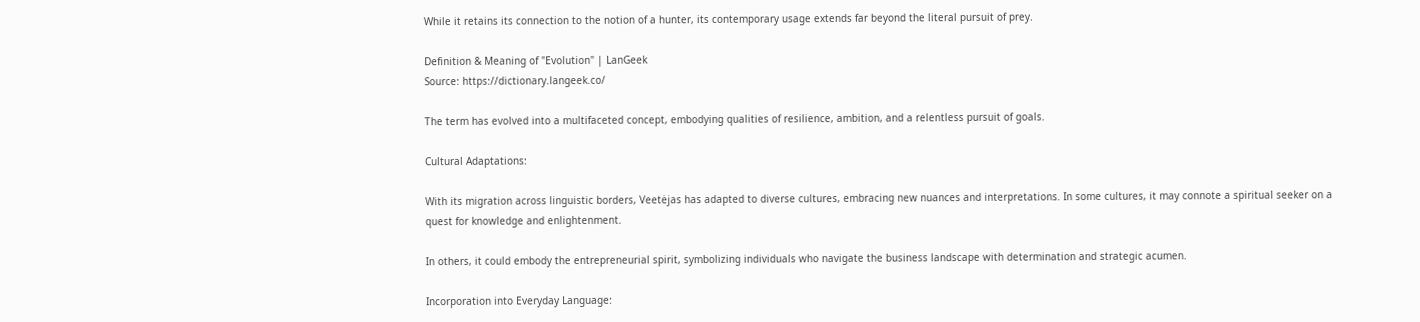While it retains its connection to the notion of a hunter, its contemporary usage extends far beyond the literal pursuit of prey.

Definition & Meaning of "Evolution" | LanGeek
Source: https://dictionary.langeek.co/

The term has evolved into a multifaceted concept, embodying qualities of resilience, ambition, and a relentless pursuit of goals.

Cultural Adaptations:

With its migration across linguistic borders, Veetėjas has adapted to diverse cultures, embracing new nuances and interpretations. In some cultures, it may connote a spiritual seeker on a quest for knowledge and enlightenment.

In others, it could embody the entrepreneurial spirit, symbolizing individuals who navigate the business landscape with determination and strategic acumen.

Incorporation into Everyday Language: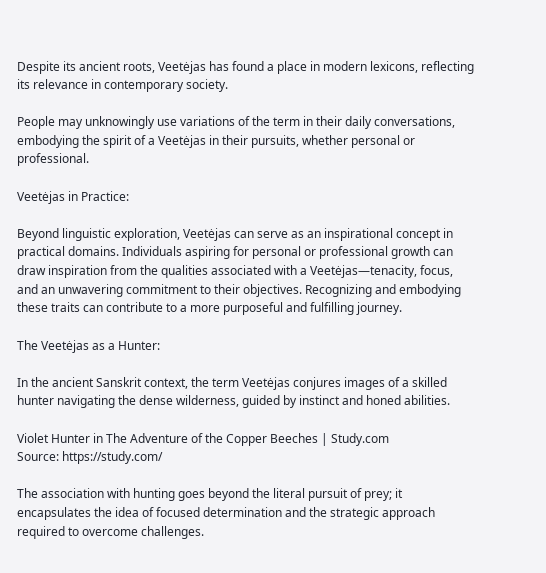Despite its ancient roots, Veetėjas has found a place in modern lexicons, reflecting its relevance in contemporary society.

People may unknowingly use variations of the term in their daily conversations, embodying the spirit of a Veetėjas in their pursuits, whether personal or professional.

Veetėjas in Practice:

Beyond linguistic exploration, Veetėjas can serve as an inspirational concept in practical domains. Individuals aspiring for personal or professional growth can draw inspiration from the qualities associated with a Veetėjas—tenacity, focus, and an unwavering commitment to their objectives. Recognizing and embodying these traits can contribute to a more purposeful and fulfilling journey.

The Veetėjas as a Hunter:

In the ancient Sanskrit context, the term Veetėjas conjures images of a skilled hunter navigating the dense wilderness, guided by instinct and honed abilities.

Violet Hunter in The Adventure of the Copper Beeches | Study.com
Source: https://study.com/

The association with hunting goes beyond the literal pursuit of prey; it encapsulates the idea of focused determination and the strategic approach required to overcome challenges.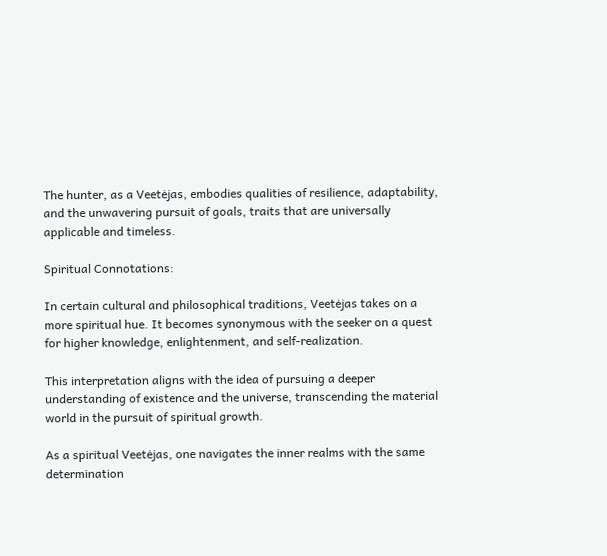The hunter, as a Veetėjas, embodies qualities of resilience, adaptability, and the unwavering pursuit of goals, traits that are universally applicable and timeless.

Spiritual Connotations:

In certain cultural and philosophical traditions, Veetėjas takes on a more spiritual hue. It becomes synonymous with the seeker on a quest for higher knowledge, enlightenment, and self-realization.

This interpretation aligns with the idea of pursuing a deeper understanding of existence and the universe, transcending the material world in the pursuit of spiritual growth.

As a spiritual Veetėjas, one navigates the inner realms with the same determination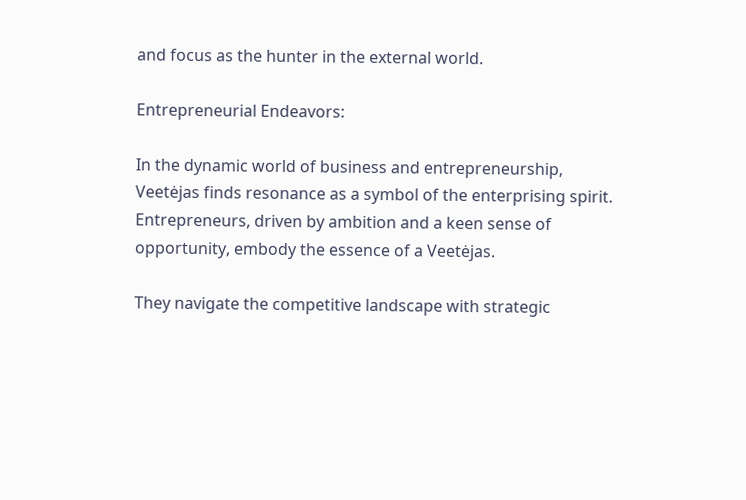and focus as the hunter in the external world.

Entrepreneurial Endeavors:

In the dynamic world of business and entrepreneurship, Veetėjas finds resonance as a symbol of the enterprising spirit. Entrepreneurs, driven by ambition and a keen sense of opportunity, embody the essence of a Veetėjas.

They navigate the competitive landscape with strategic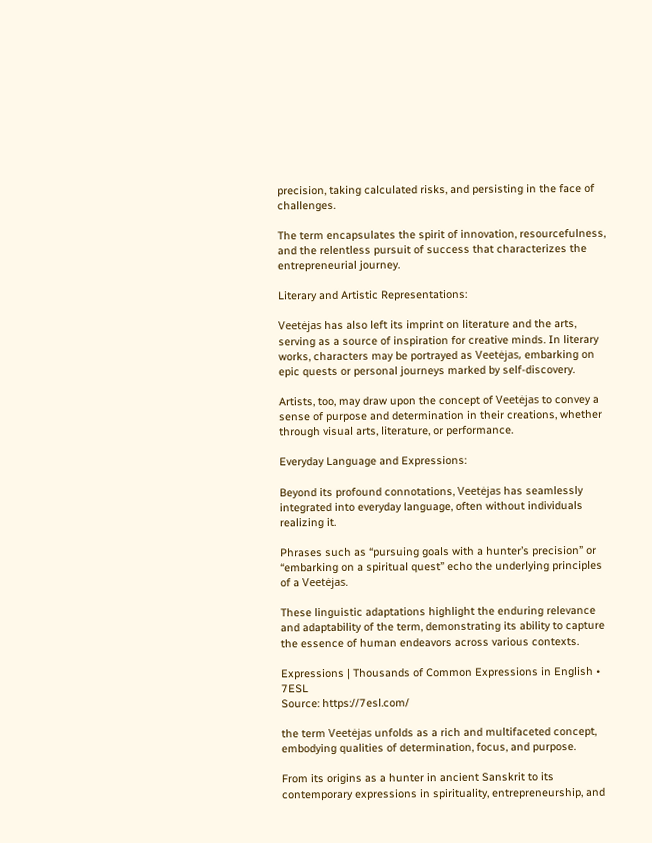precision, taking calculated risks, and persisting in the face of challenges.

The term encapsulates the spirit of innovation, resourcefulness, and the relentless pursuit of success that characterizes the entrepreneurial journey.

Literary and Artistic Representations:

Veetėjas has also left its imprint on literature and the arts, serving as a source of inspiration for creative minds. In literary works, characters may be portrayed as Veetėjas, embarking on epic quests or personal journeys marked by self-discovery.

Artists, too, may draw upon the concept of Veetėjas to convey a sense of purpose and determination in their creations, whether through visual arts, literature, or performance.

Everyday Language and Expressions:

Beyond its profound connotations, Veetėjas has seamlessly integrated into everyday language, often without individuals realizing it.

Phrases such as “pursuing goals with a hunter’s precision” or “embarking on a spiritual quest” echo the underlying principles of a Veetėjas.

These linguistic adaptations highlight the enduring relevance and adaptability of the term, demonstrating its ability to capture the essence of human endeavors across various contexts.

Expressions | Thousands of Common Expressions in English • 7ESL
Source: https://7esl.com/

the term Veetėjas unfolds as a rich and multifaceted concept, embodying qualities of determination, focus, and purpose.

From its origins as a hunter in ancient Sanskrit to its contemporary expressions in spirituality, entrepreneurship, and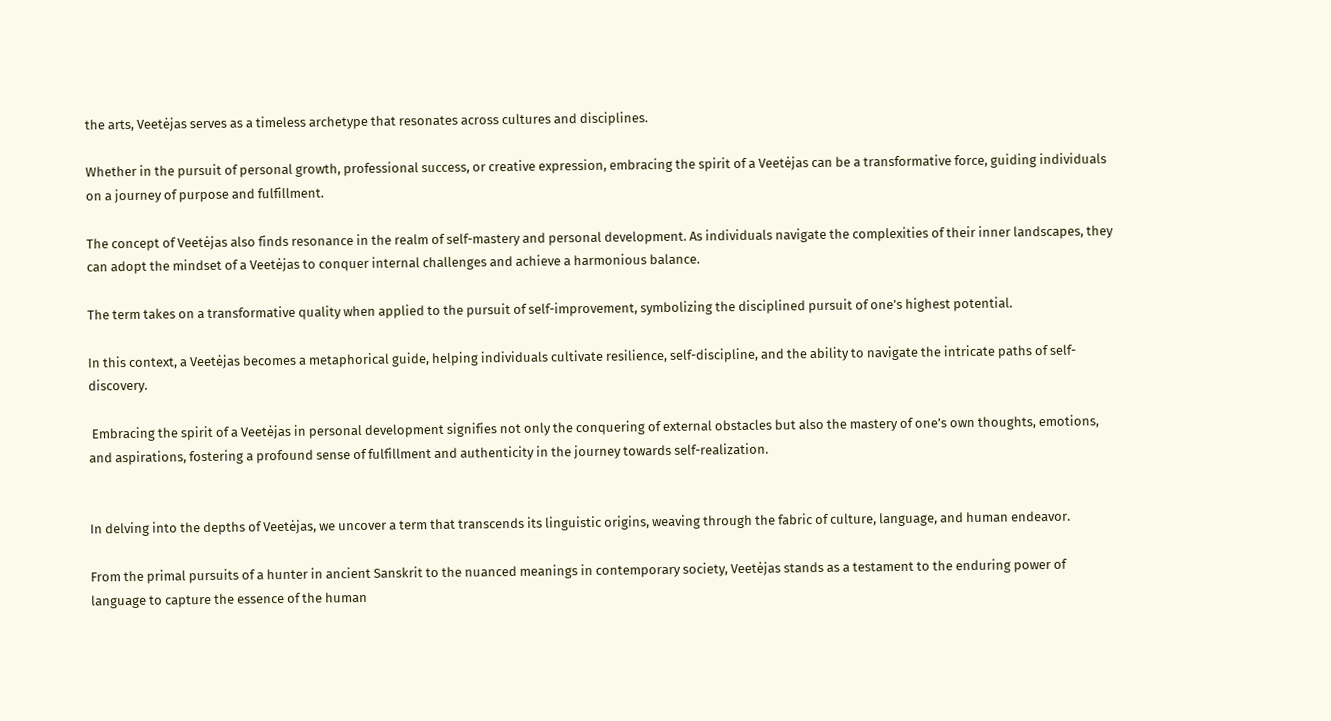the arts, Veetėjas serves as a timeless archetype that resonates across cultures and disciplines.

Whether in the pursuit of personal growth, professional success, or creative expression, embracing the spirit of a Veetėjas can be a transformative force, guiding individuals on a journey of purpose and fulfillment.

The concept of Veetėjas also finds resonance in the realm of self-mastery and personal development. As individuals navigate the complexities of their inner landscapes, they can adopt the mindset of a Veetėjas to conquer internal challenges and achieve a harmonious balance.

The term takes on a transformative quality when applied to the pursuit of self-improvement, symbolizing the disciplined pursuit of one’s highest potential.

In this context, a Veetėjas becomes a metaphorical guide, helping individuals cultivate resilience, self-discipline, and the ability to navigate the intricate paths of self-discovery.

 Embracing the spirit of a Veetėjas in personal development signifies not only the conquering of external obstacles but also the mastery of one’s own thoughts, emotions, and aspirations, fostering a profound sense of fulfillment and authenticity in the journey towards self-realization.


In delving into the depths of Veetėjas, we uncover a term that transcends its linguistic origins, weaving through the fabric of culture, language, and human endeavor.

From the primal pursuits of a hunter in ancient Sanskrit to the nuanced meanings in contemporary society, Veetėjas stands as a testament to the enduring power of language to capture the essence of the human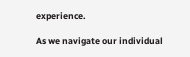experience.

As we navigate our individual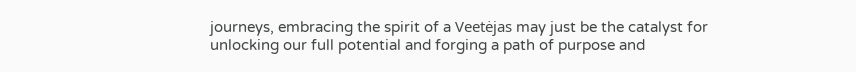journeys, embracing the spirit of a Veetėjas may just be the catalyst for unlocking our full potential and forging a path of purpose and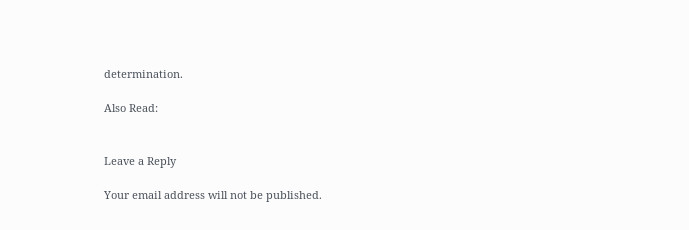determination.

Also Read:


Leave a Reply

Your email address will not be published.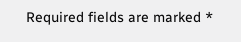Required fields are marked *